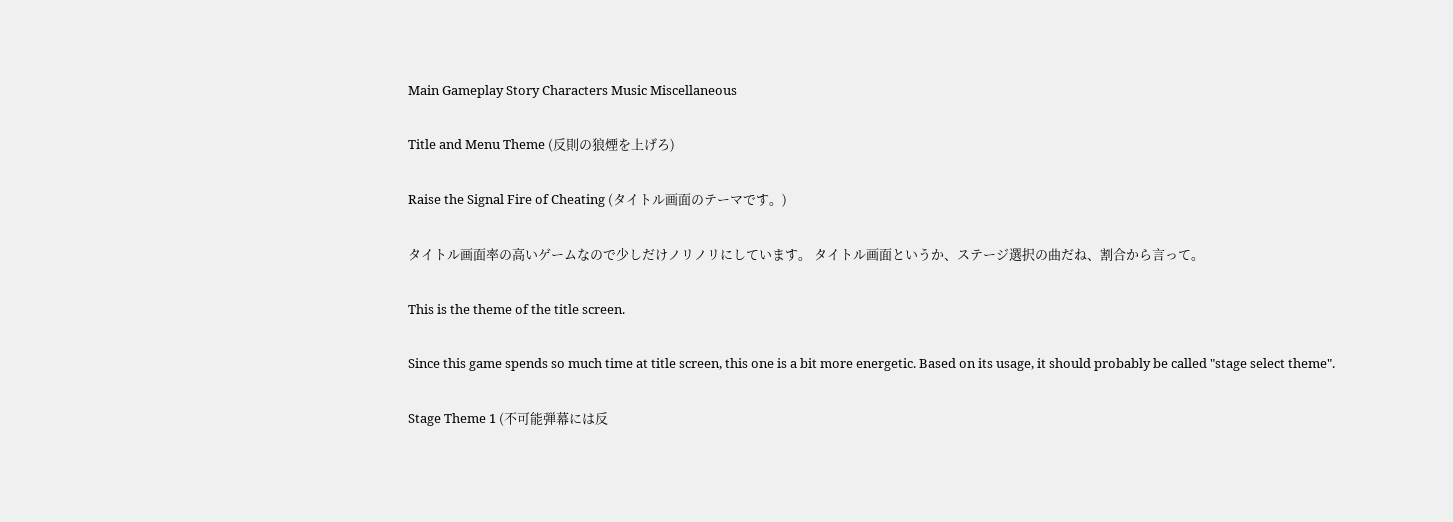Main Gameplay Story Characters Music Miscellaneous

Title and Menu Theme (反則の狼煙を上げろ)

Raise the Signal Fire of Cheating (タイトル画面のテーマです。)

タイトル画面率の高いゲームなので少しだけノリノリにしています。 タイトル画面というか、ステージ選択の曲だね、割合から言って。

This is the theme of the title screen.

Since this game spends so much time at title screen, this one is a bit more energetic. Based on its usage, it should probably be called "stage select theme".

Stage Theme 1 (不可能弾幕には反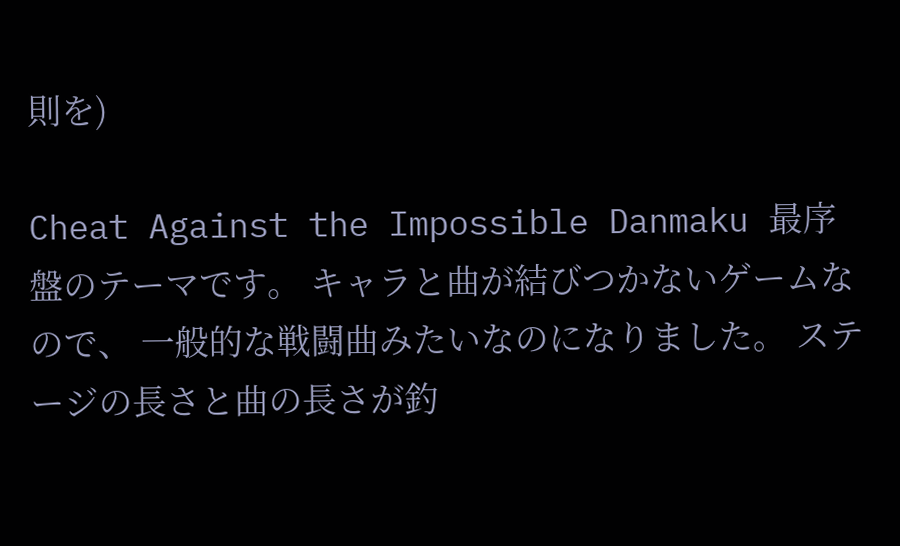則を)

Cheat Against the Impossible Danmaku 最序盤のテーマです。 キャラと曲が結びつかないゲームなので、 一般的な戦闘曲みたいなのになりました。 ステージの長さと曲の長さが釣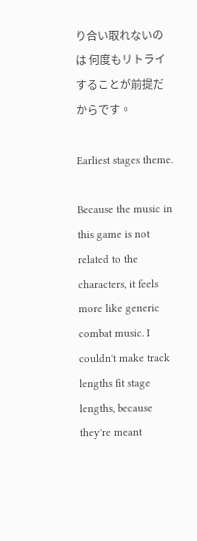り合い取れないのは 何度もリトライすることが前提だからです。

Earliest stages theme.

Because the music in this game is not related to the characters, it feels more like generic combat music. I couldn't make track lengths fit stage lengths, because they're meant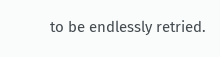to be endlessly retried.